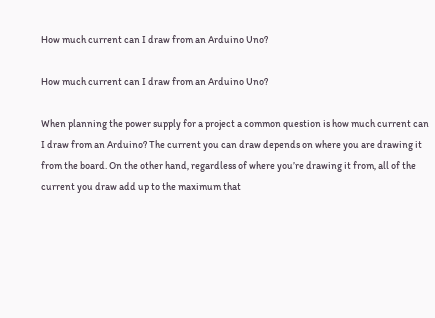How much current can I draw from an Arduino Uno?

How much current can I draw from an Arduino Uno?

When planning the power supply for a project a common question is how much current can I draw from an Arduino? The current you can draw depends on where you are drawing it from the board. On the other hand, regardless of where you’re drawing it from, all of the current you draw add up to the maximum that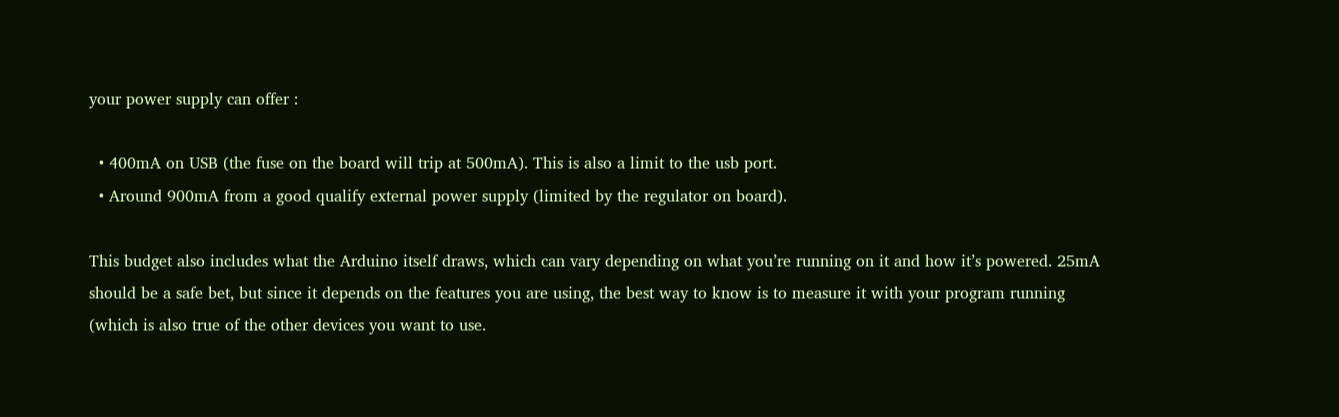your power supply can offer :

  • 400mA on USB (the fuse on the board will trip at 500mA). This is also a limit to the usb port.
  • Around 900mA from a good qualify external power supply (limited by the regulator on board).

This budget also includes what the Arduino itself draws, which can vary depending on what you’re running on it and how it’s powered. 25mA should be a safe bet, but since it depends on the features you are using, the best way to know is to measure it with your program running (which is also true of the other devices you want to use.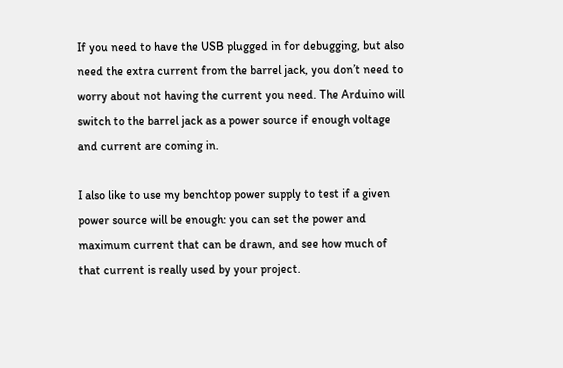If you need to have the USB plugged in for debugging, but also need the extra current from the barrel jack, you don’t need to worry about not having the current you need. The Arduino will switch to the barrel jack as a power source if enough voltage and current are coming in.

I also like to use my benchtop power supply to test if a given power source will be enough: you can set the power and maximum current that can be drawn, and see how much of that current is really used by your project.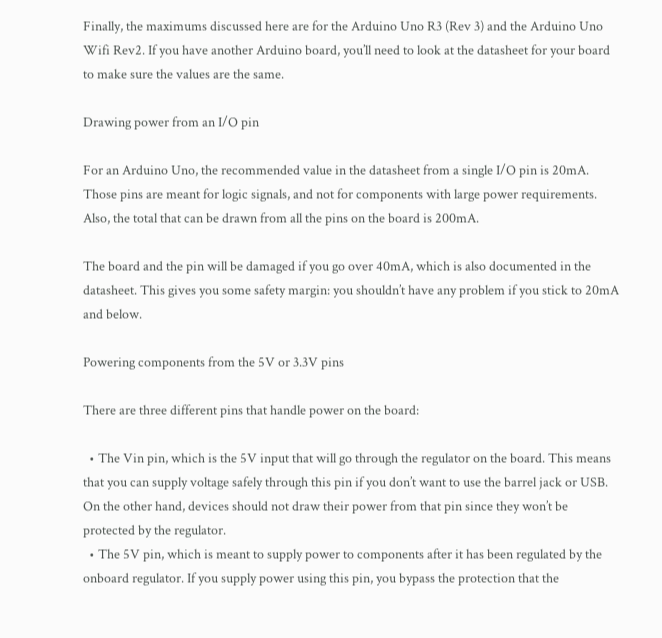Finally, the maximums discussed here are for the Arduino Uno R3 (Rev 3) and the Arduino Uno Wifi Rev2. If you have another Arduino board, you’ll need to look at the datasheet for your board to make sure the values are the same.

Drawing power from an I/O pin

For an Arduino Uno, the recommended value in the datasheet from a single I/O pin is 20mA. Those pins are meant for logic signals, and not for components with large power requirements. Also, the total that can be drawn from all the pins on the board is 200mA.

The board and the pin will be damaged if you go over 40mA, which is also documented in the datasheet. This gives you some safety margin: you shouldn’t have any problem if you stick to 20mA and below.

Powering components from the 5V or 3.3V pins

There are three different pins that handle power on the board:

  • The Vin pin, which is the 5V input that will go through the regulator on the board. This means that you can supply voltage safely through this pin if you don’t want to use the barrel jack or USB. On the other hand, devices should not draw their power from that pin since they won’t be protected by the regulator.
  • The 5V pin, which is meant to supply power to components after it has been regulated by the onboard regulator. If you supply power using this pin, you bypass the protection that the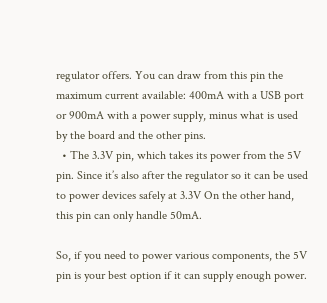regulator offers. You can draw from this pin the maximum current available: 400mA with a USB port or 900mA with a power supply, minus what is used by the board and the other pins.
  • The 3.3V pin, which takes its power from the 5V pin. Since it’s also after the regulator so it can be used to power devices safely at 3.3V On the other hand, this pin can only handle 50mA.

So, if you need to power various components, the 5V pin is your best option if it can supply enough power.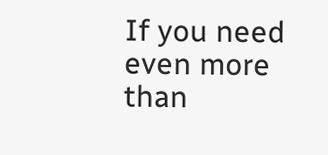If you need even more than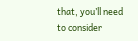that, you’ll need to consider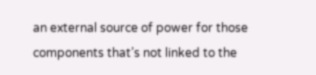an external source of power for those components that’s not linked to the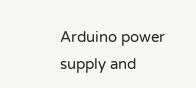Arduino power supply and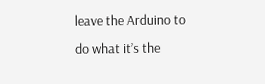leave the Arduino to do what it’s the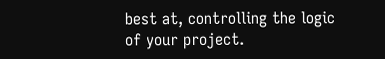best at, controlling the logic of your project.